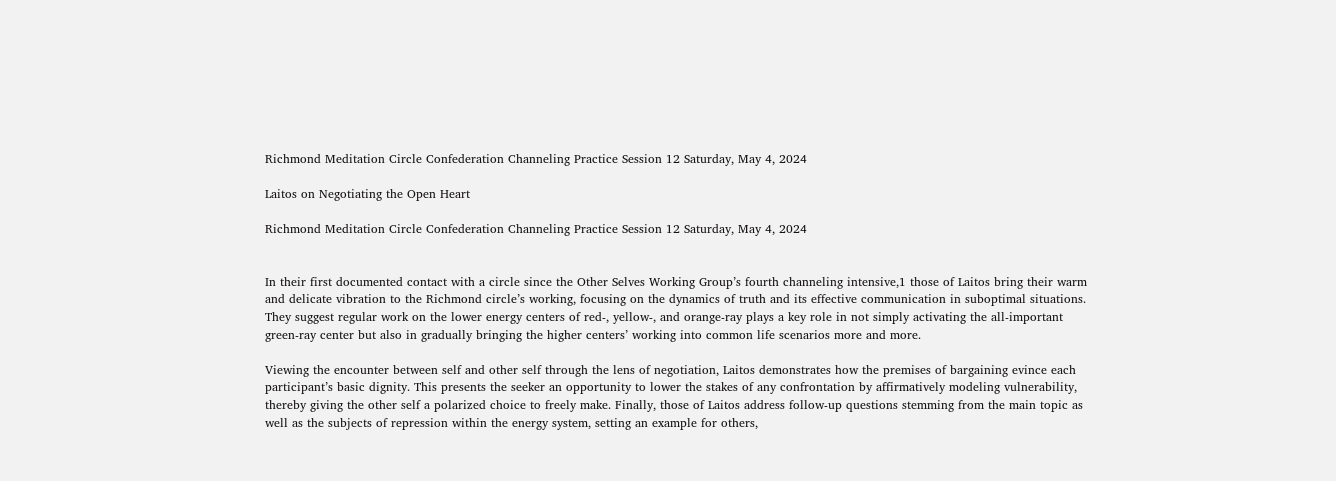Richmond Meditation Circle Confederation Channeling Practice Session 12 Saturday, May 4, 2024

Laitos on Negotiating the Open Heart

Richmond Meditation Circle Confederation Channeling Practice Session 12 Saturday, May 4, 2024


In their first documented contact with a circle since the Other Selves Working Group’s fourth channeling intensive,1 those of Laitos bring their warm and delicate vibration to the Richmond circle’s working, focusing on the dynamics of truth and its effective communication in suboptimal situations. They suggest regular work on the lower energy centers of red-, yellow-, and orange-ray plays a key role in not simply activating the all-important green-ray center but also in gradually bringing the higher centers’ working into common life scenarios more and more.

Viewing the encounter between self and other self through the lens of negotiation, Laitos demonstrates how the premises of bargaining evince each participant’s basic dignity. This presents the seeker an opportunity to lower the stakes of any confrontation by affirmatively modeling vulnerability, thereby giving the other self a polarized choice to freely make. Finally, those of Laitos address follow-up questions stemming from the main topic as well as the subjects of repression within the energy system, setting an example for others,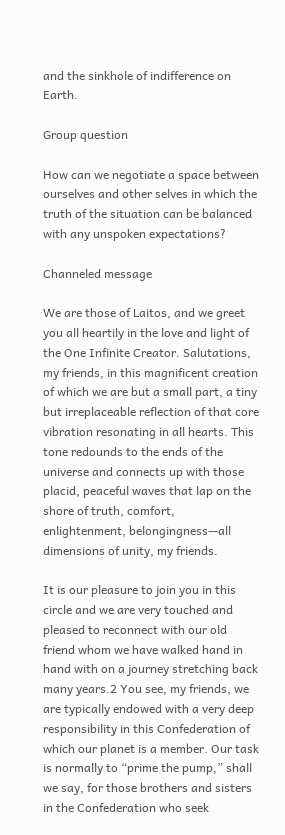and the sinkhole of indifference on Earth.

Group question

How can we negotiate a space between ourselves and other selves in which the truth of the situation can be balanced with any unspoken expectations?

Channeled message

We are those of Laitos, and we greet you all heartily in the love and light of the One Infinite Creator. Salutations, my friends, in this magnificent creation of which we are but a small part, a tiny but irreplaceable reflection of that core vibration resonating in all hearts. This tone redounds to the ends of the universe and connects up with those placid, peaceful waves that lap on the shore of truth, comfort, enlightenment, belongingness—all dimensions of unity, my friends.

It is our pleasure to join you in this circle and we are very touched and pleased to reconnect with our old friend whom we have walked hand in hand with on a journey stretching back many years.2 You see, my friends, we are typically endowed with a very deep responsibility in this Confederation of which our planet is a member. Our task is normally to “prime the pump,” shall we say, for those brothers and sisters in the Confederation who seek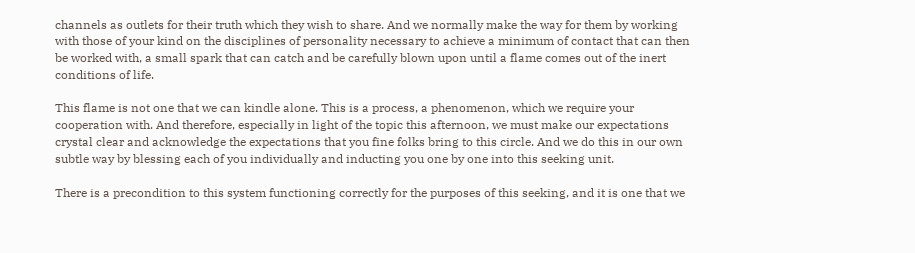channels as outlets for their truth which they wish to share. And we normally make the way for them by working with those of your kind on the disciplines of personality necessary to achieve a minimum of contact that can then be worked with, a small spark that can catch and be carefully blown upon until a flame comes out of the inert conditions of life.

This flame is not one that we can kindle alone. This is a process, a phenomenon, which we require your cooperation with. And therefore, especially in light of the topic this afternoon, we must make our expectations crystal clear and acknowledge the expectations that you fine folks bring to this circle. And we do this in our own subtle way by blessing each of you individually and inducting you one by one into this seeking unit.

There is a precondition to this system functioning correctly for the purposes of this seeking, and it is one that we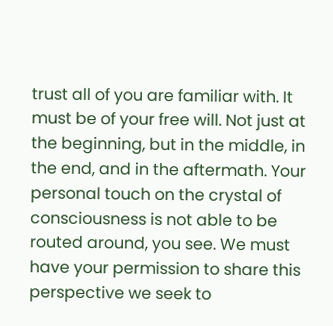trust all of you are familiar with. It must be of your free will. Not just at the beginning, but in the middle, in the end, and in the aftermath. Your personal touch on the crystal of consciousness is not able to be routed around, you see. We must have your permission to share this perspective we seek to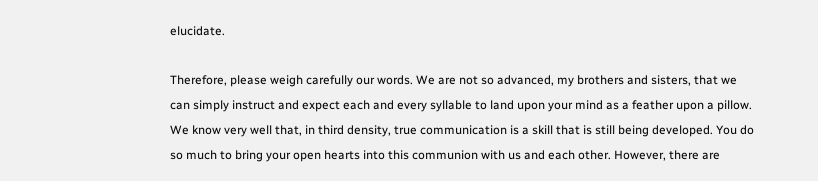elucidate.

Therefore, please weigh carefully our words. We are not so advanced, my brothers and sisters, that we can simply instruct and expect each and every syllable to land upon your mind as a feather upon a pillow. We know very well that, in third density, true communication is a skill that is still being developed. You do so much to bring your open hearts into this communion with us and each other. However, there are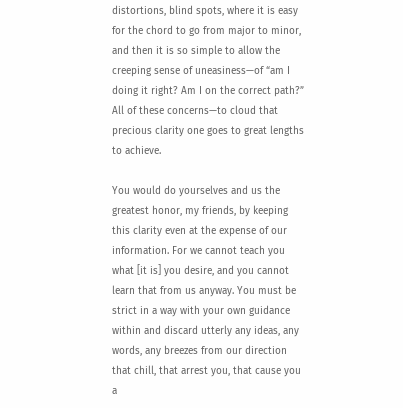distortions, blind spots, where it is easy for the chord to go from major to minor, and then it is so simple to allow the creeping sense of uneasiness—of “am I doing it right? Am I on the correct path?” All of these concerns—to cloud that precious clarity one goes to great lengths to achieve.

You would do yourselves and us the greatest honor, my friends, by keeping this clarity even at the expense of our information. For we cannot teach you what [it is] you desire, and you cannot learn that from us anyway. You must be strict in a way with your own guidance within and discard utterly any ideas, any words, any breezes from our direction that chill, that arrest you, that cause you a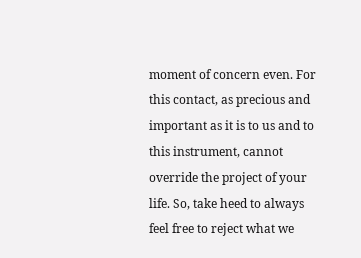moment of concern even. For this contact, as precious and important as it is to us and to this instrument, cannot override the project of your life. So, take heed to always feel free to reject what we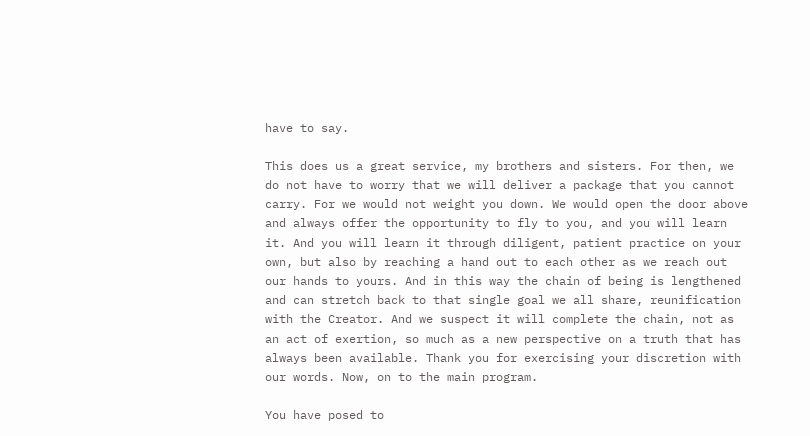have to say.

This does us a great service, my brothers and sisters. For then, we do not have to worry that we will deliver a package that you cannot carry. For we would not weight you down. We would open the door above and always offer the opportunity to fly to you, and you will learn it. And you will learn it through diligent, patient practice on your own, but also by reaching a hand out to each other as we reach out our hands to yours. And in this way the chain of being is lengthened and can stretch back to that single goal we all share, reunification with the Creator. And we suspect it will complete the chain, not as an act of exertion, so much as a new perspective on a truth that has always been available. Thank you for exercising your discretion with our words. Now, on to the main program.

You have posed to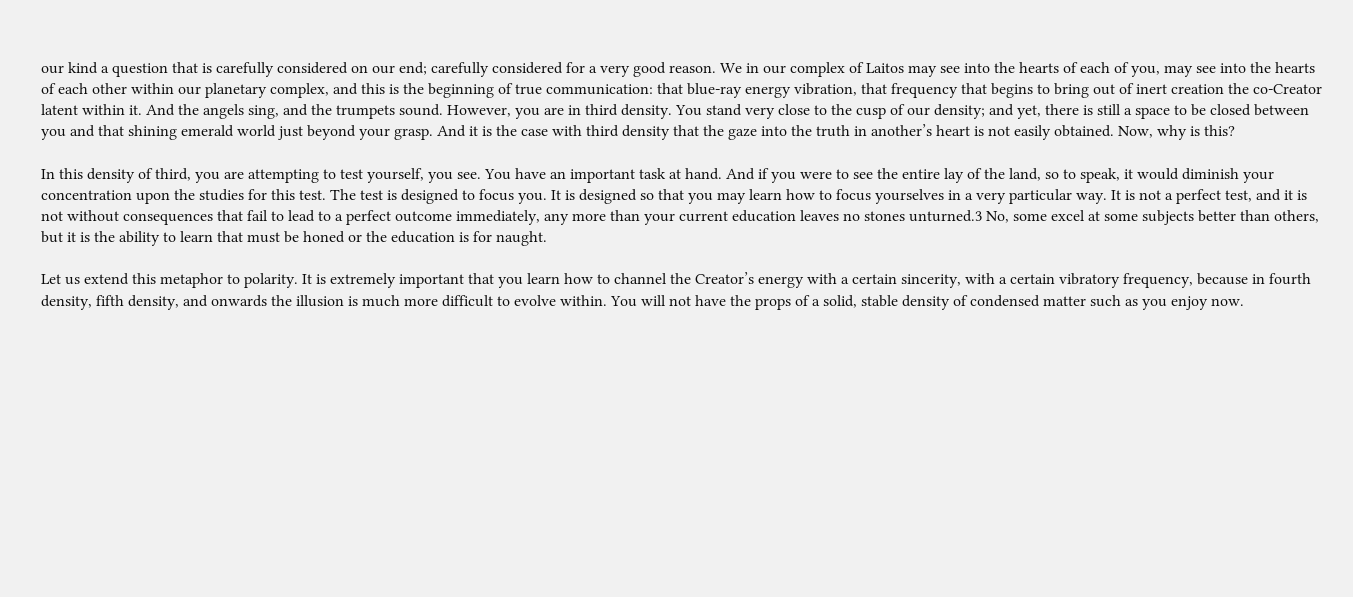our kind a question that is carefully considered on our end; carefully considered for a very good reason. We in our complex of Laitos may see into the hearts of each of you, may see into the hearts of each other within our planetary complex, and this is the beginning of true communication: that blue-ray energy vibration, that frequency that begins to bring out of inert creation the co-Creator latent within it. And the angels sing, and the trumpets sound. However, you are in third density. You stand very close to the cusp of our density; and yet, there is still a space to be closed between you and that shining emerald world just beyond your grasp. And it is the case with third density that the gaze into the truth in another’s heart is not easily obtained. Now, why is this?

In this density of third, you are attempting to test yourself, you see. You have an important task at hand. And if you were to see the entire lay of the land, so to speak, it would diminish your concentration upon the studies for this test. The test is designed to focus you. It is designed so that you may learn how to focus yourselves in a very particular way. It is not a perfect test, and it is not without consequences that fail to lead to a perfect outcome immediately, any more than your current education leaves no stones unturned.3 No, some excel at some subjects better than others, but it is the ability to learn that must be honed or the education is for naught.

Let us extend this metaphor to polarity. It is extremely important that you learn how to channel the Creator’s energy with a certain sincerity, with a certain vibratory frequency, because in fourth density, fifth density, and onwards the illusion is much more difficult to evolve within. You will not have the props of a solid, stable density of condensed matter such as you enjoy now.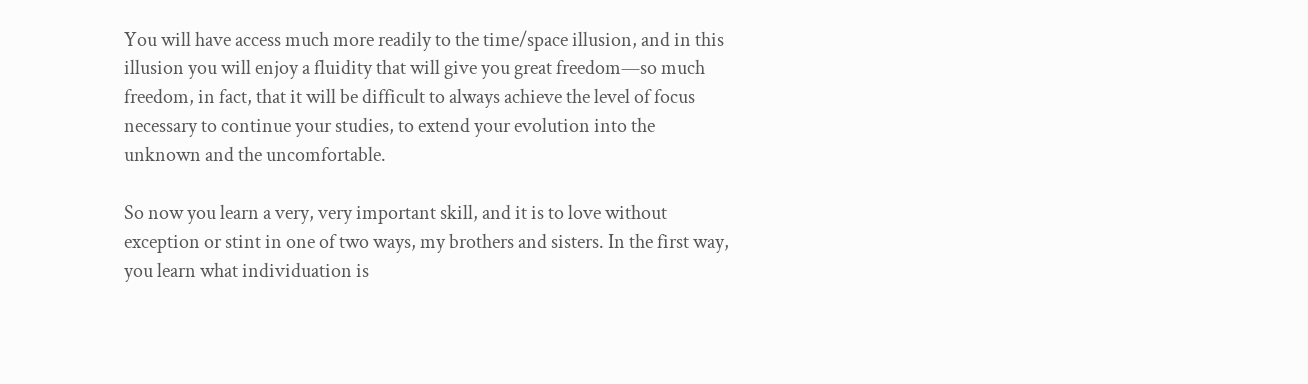You will have access much more readily to the time/space illusion, and in this illusion you will enjoy a fluidity that will give you great freedom—so much freedom, in fact, that it will be difficult to always achieve the level of focus necessary to continue your studies, to extend your evolution into the unknown and the uncomfortable.

So now you learn a very, very important skill, and it is to love without exception or stint in one of two ways, my brothers and sisters. In the first way, you learn what individuation is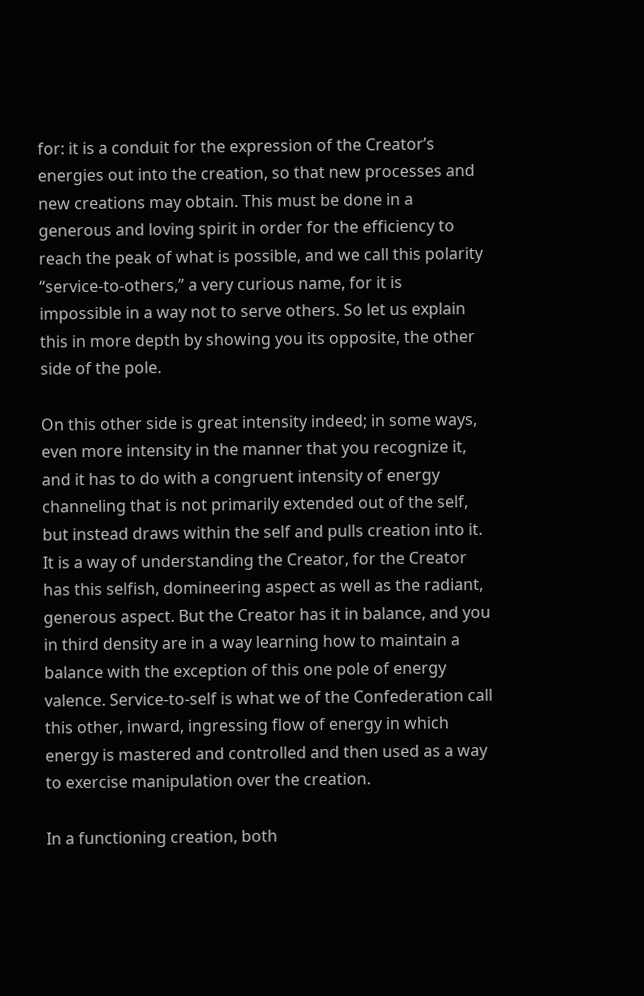for: it is a conduit for the expression of the Creator’s energies out into the creation, so that new processes and new creations may obtain. This must be done in a generous and loving spirit in order for the efficiency to reach the peak of what is possible, and we call this polarity “service-to-others,” a very curious name, for it is impossible in a way not to serve others. So let us explain this in more depth by showing you its opposite, the other side of the pole.

On this other side is great intensity indeed; in some ways, even more intensity in the manner that you recognize it, and it has to do with a congruent intensity of energy channeling that is not primarily extended out of the self, but instead draws within the self and pulls creation into it. It is a way of understanding the Creator, for the Creator has this selfish, domineering aspect as well as the radiant, generous aspect. But the Creator has it in balance, and you in third density are in a way learning how to maintain a balance with the exception of this one pole of energy valence. Service-to-self is what we of the Confederation call this other, inward, ingressing flow of energy in which energy is mastered and controlled and then used as a way to exercise manipulation over the creation.

In a functioning creation, both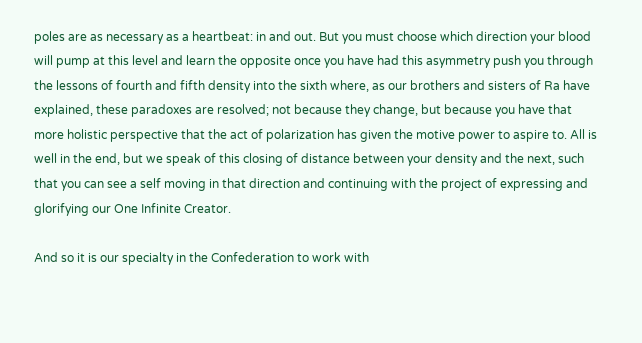poles are as necessary as a heartbeat: in and out. But you must choose which direction your blood will pump at this level and learn the opposite once you have had this asymmetry push you through the lessons of fourth and fifth density into the sixth where, as our brothers and sisters of Ra have explained, these paradoxes are resolved; not because they change, but because you have that more holistic perspective that the act of polarization has given the motive power to aspire to. All is well in the end, but we speak of this closing of distance between your density and the next, such that you can see a self moving in that direction and continuing with the project of expressing and glorifying our One Infinite Creator.

And so it is our specialty in the Confederation to work with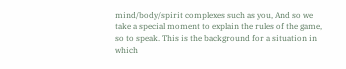mind/body/spirit complexes such as you, And so we take a special moment to explain the rules of the game, so to speak. This is the background for a situation in which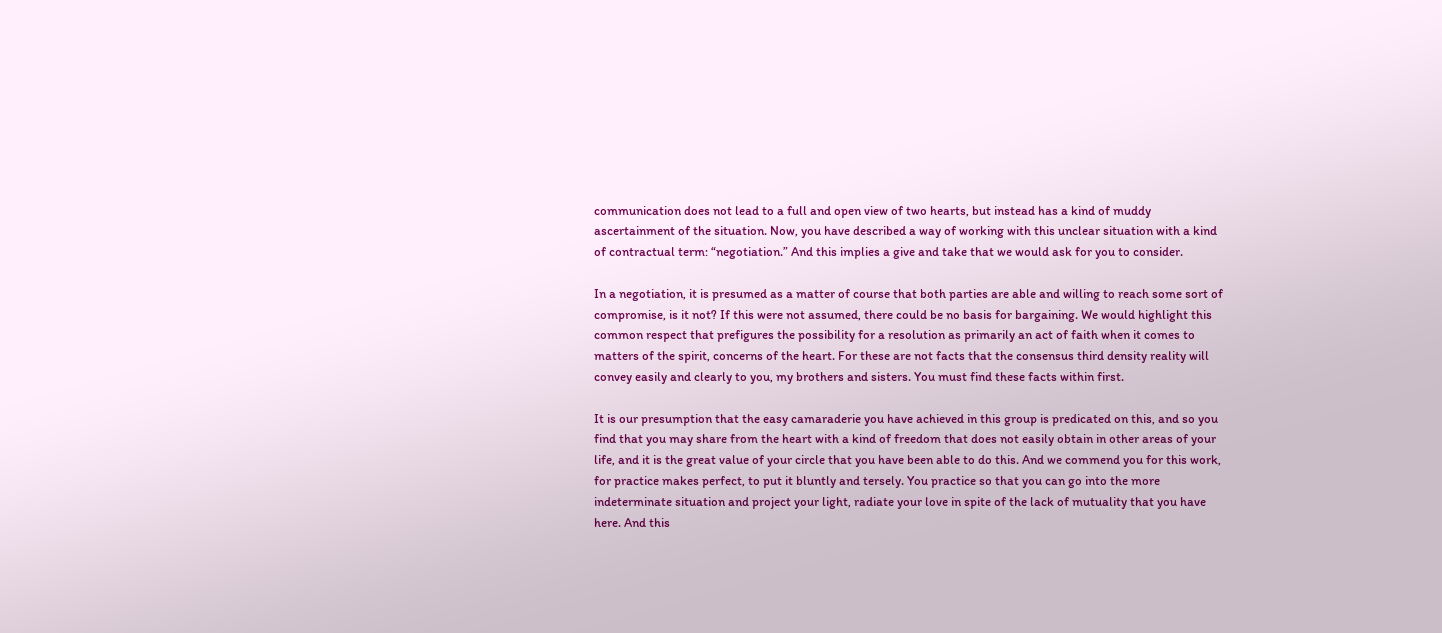communication does not lead to a full and open view of two hearts, but instead has a kind of muddy ascertainment of the situation. Now, you have described a way of working with this unclear situation with a kind of contractual term: “negotiation.” And this implies a give and take that we would ask for you to consider.

In a negotiation, it is presumed as a matter of course that both parties are able and willing to reach some sort of compromise, is it not? If this were not assumed, there could be no basis for bargaining. We would highlight this common respect that prefigures the possibility for a resolution as primarily an act of faith when it comes to matters of the spirit, concerns of the heart. For these are not facts that the consensus third density reality will convey easily and clearly to you, my brothers and sisters. You must find these facts within first.

It is our presumption that the easy camaraderie you have achieved in this group is predicated on this, and so you find that you may share from the heart with a kind of freedom that does not easily obtain in other areas of your life, and it is the great value of your circle that you have been able to do this. And we commend you for this work, for practice makes perfect, to put it bluntly and tersely. You practice so that you can go into the more indeterminate situation and project your light, radiate your love in spite of the lack of mutuality that you have here. And this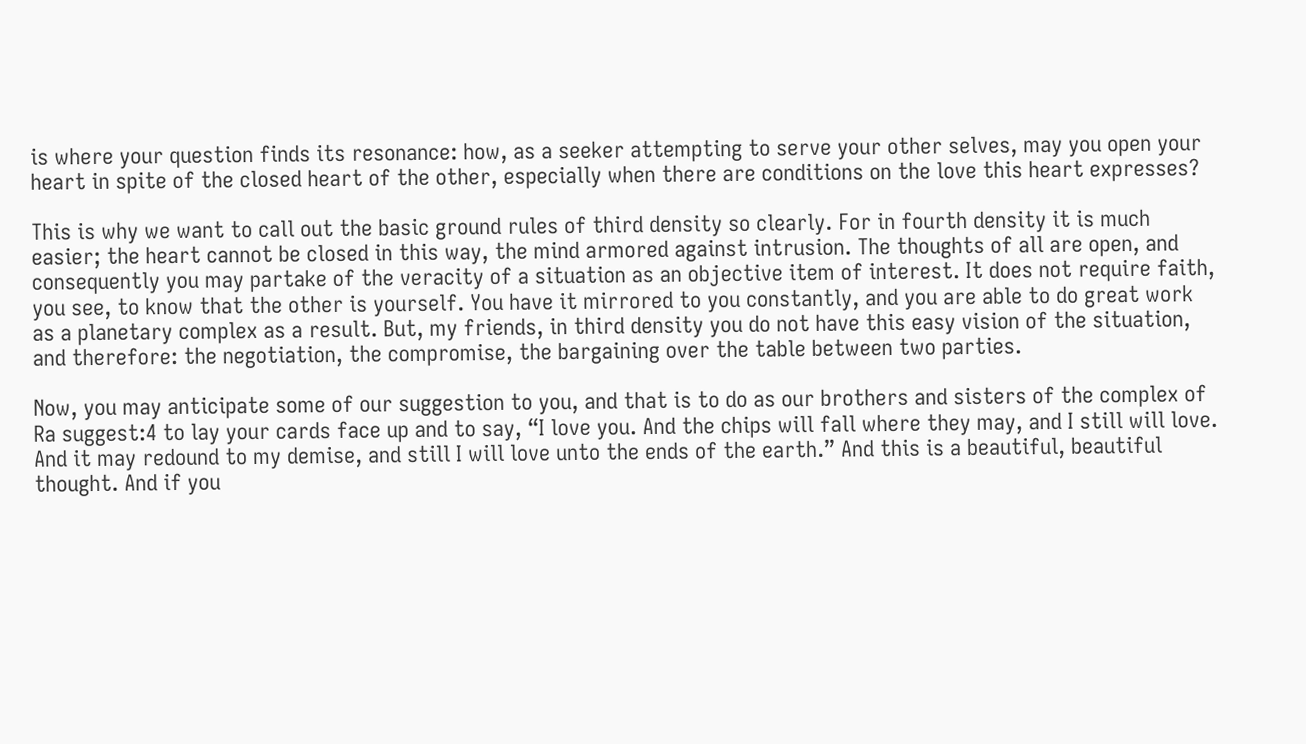is where your question finds its resonance: how, as a seeker attempting to serve your other selves, may you open your heart in spite of the closed heart of the other, especially when there are conditions on the love this heart expresses?

This is why we want to call out the basic ground rules of third density so clearly. For in fourth density it is much easier; the heart cannot be closed in this way, the mind armored against intrusion. The thoughts of all are open, and consequently you may partake of the veracity of a situation as an objective item of interest. It does not require faith, you see, to know that the other is yourself. You have it mirrored to you constantly, and you are able to do great work as a planetary complex as a result. But, my friends, in third density you do not have this easy vision of the situation, and therefore: the negotiation, the compromise, the bargaining over the table between two parties.

Now, you may anticipate some of our suggestion to you, and that is to do as our brothers and sisters of the complex of Ra suggest:4 to lay your cards face up and to say, “I love you. And the chips will fall where they may, and I still will love. And it may redound to my demise, and still I will love unto the ends of the earth.” And this is a beautiful, beautiful thought. And if you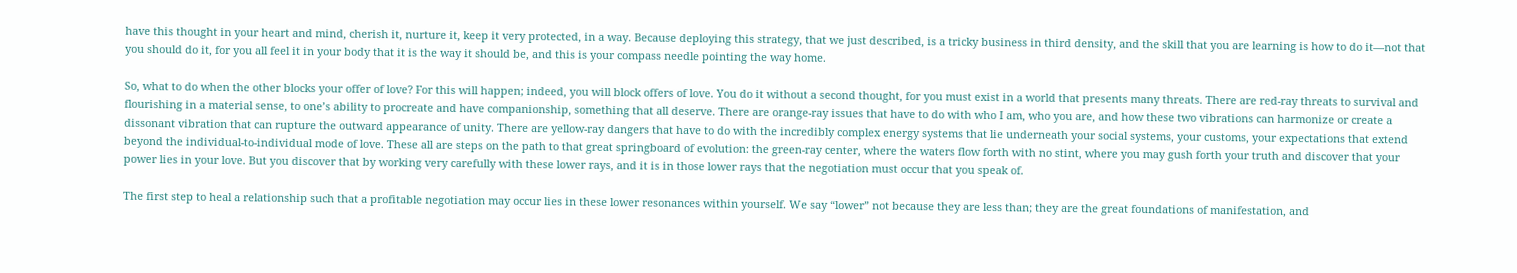have this thought in your heart and mind, cherish it, nurture it, keep it very protected, in a way. Because deploying this strategy, that we just described, is a tricky business in third density, and the skill that you are learning is how to do it—not that you should do it, for you all feel it in your body that it is the way it should be, and this is your compass needle pointing the way home.

So, what to do when the other blocks your offer of love? For this will happen; indeed, you will block offers of love. You do it without a second thought, for you must exist in a world that presents many threats. There are red-ray threats to survival and flourishing in a material sense, to one’s ability to procreate and have companionship, something that all deserve. There are orange-ray issues that have to do with who I am, who you are, and how these two vibrations can harmonize or create a dissonant vibration that can rupture the outward appearance of unity. There are yellow-ray dangers that have to do with the incredibly complex energy systems that lie underneath your social systems, your customs, your expectations that extend beyond the individual-to-individual mode of love. These all are steps on the path to that great springboard of evolution: the green-ray center, where the waters flow forth with no stint, where you may gush forth your truth and discover that your power lies in your love. But you discover that by working very carefully with these lower rays, and it is in those lower rays that the negotiation must occur that you speak of.

The first step to heal a relationship such that a profitable negotiation may occur lies in these lower resonances within yourself. We say “lower” not because they are less than; they are the great foundations of manifestation, and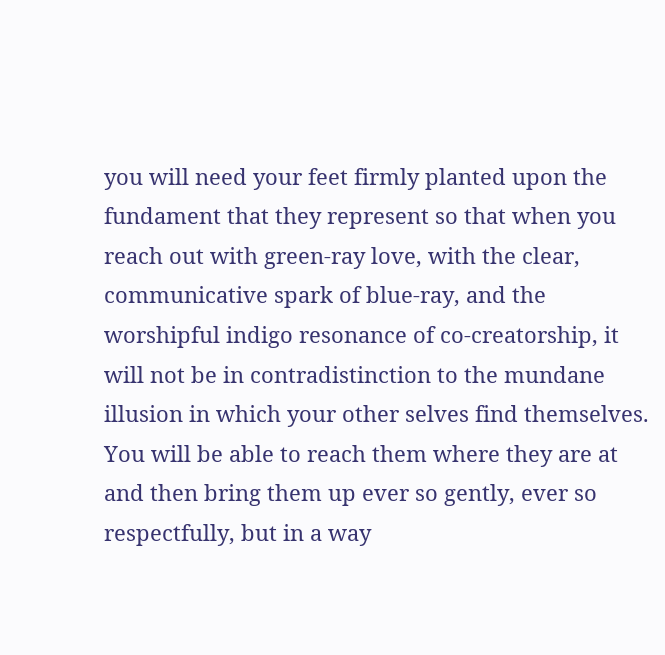you will need your feet firmly planted upon the fundament that they represent so that when you reach out with green-ray love, with the clear, communicative spark of blue-ray, and the worshipful indigo resonance of co-creatorship, it will not be in contradistinction to the mundane illusion in which your other selves find themselves. You will be able to reach them where they are at and then bring them up ever so gently, ever so respectfully, but in a way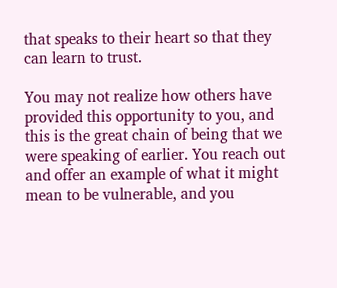that speaks to their heart so that they can learn to trust.

You may not realize how others have provided this opportunity to you, and this is the great chain of being that we were speaking of earlier. You reach out and offer an example of what it might mean to be vulnerable, and you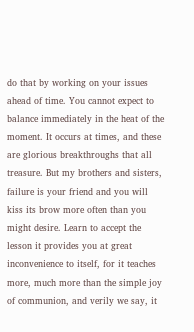do that by working on your issues ahead of time. You cannot expect to balance immediately in the heat of the moment. It occurs at times, and these are glorious breakthroughs that all treasure. But my brothers and sisters, failure is your friend and you will kiss its brow more often than you might desire. Learn to accept the lesson it provides you at great inconvenience to itself, for it teaches more, much more than the simple joy of communion, and verily we say, it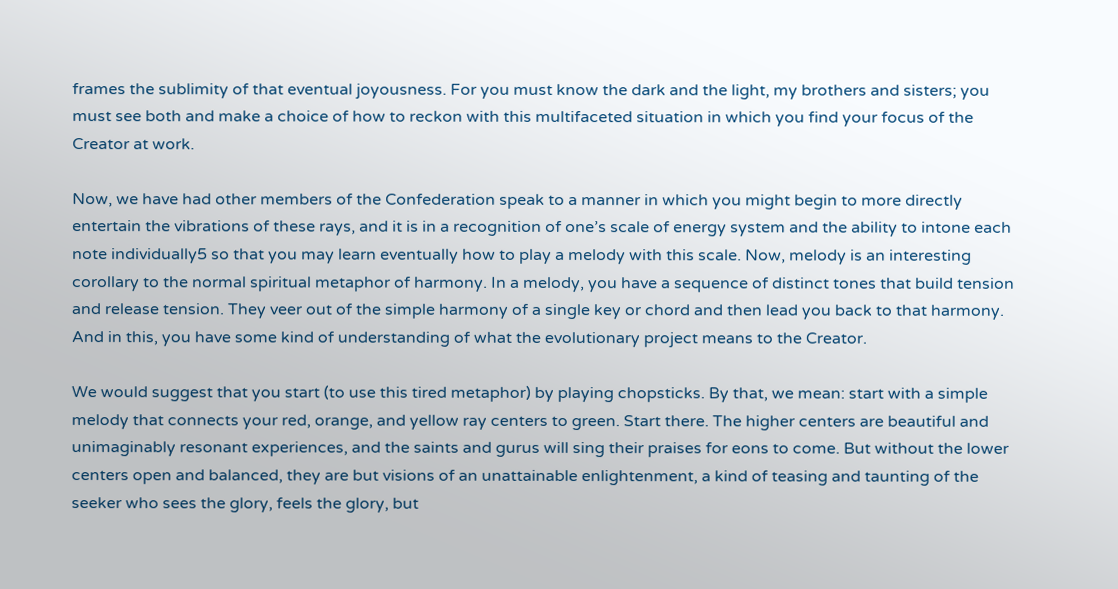frames the sublimity of that eventual joyousness. For you must know the dark and the light, my brothers and sisters; you must see both and make a choice of how to reckon with this multifaceted situation in which you find your focus of the Creator at work.

Now, we have had other members of the Confederation speak to a manner in which you might begin to more directly entertain the vibrations of these rays, and it is in a recognition of one’s scale of energy system and the ability to intone each note individually5 so that you may learn eventually how to play a melody with this scale. Now, melody is an interesting corollary to the normal spiritual metaphor of harmony. In a melody, you have a sequence of distinct tones that build tension and release tension. They veer out of the simple harmony of a single key or chord and then lead you back to that harmony. And in this, you have some kind of understanding of what the evolutionary project means to the Creator.

We would suggest that you start (to use this tired metaphor) by playing chopsticks. By that, we mean: start with a simple melody that connects your red, orange, and yellow ray centers to green. Start there. The higher centers are beautiful and unimaginably resonant experiences, and the saints and gurus will sing their praises for eons to come. But without the lower centers open and balanced, they are but visions of an unattainable enlightenment, a kind of teasing and taunting of the seeker who sees the glory, feels the glory, but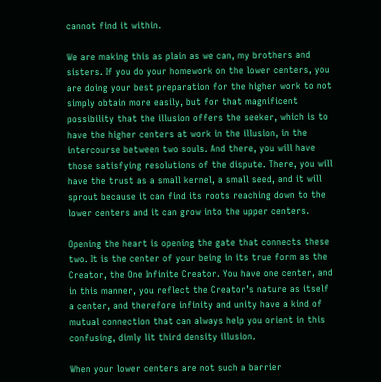cannot find it within.

We are making this as plain as we can, my brothers and sisters. If you do your homework on the lower centers, you are doing your best preparation for the higher work to not simply obtain more easily, but for that magnificent possibility that the illusion offers the seeker, which is to have the higher centers at work in the illusion, in the intercourse between two souls. And there, you will have those satisfying resolutions of the dispute. There, you will have the trust as a small kernel, a small seed, and it will sprout because it can find its roots reaching down to the lower centers and it can grow into the upper centers.

Opening the heart is opening the gate that connects these two. It is the center of your being in its true form as the Creator, the One Infinite Creator. You have one center, and in this manner, you reflect the Creator’s nature as itself a center, and therefore infinity and unity have a kind of mutual connection that can always help you orient in this confusing, dimly lit third density illusion.

When your lower centers are not such a barrier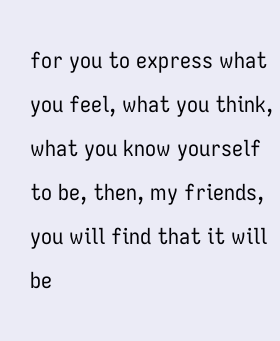for you to express what you feel, what you think, what you know yourself to be, then, my friends, you will find that it will be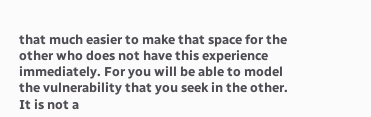that much easier to make that space for the other who does not have this experience immediately. For you will be able to model the vulnerability that you seek in the other. It is not a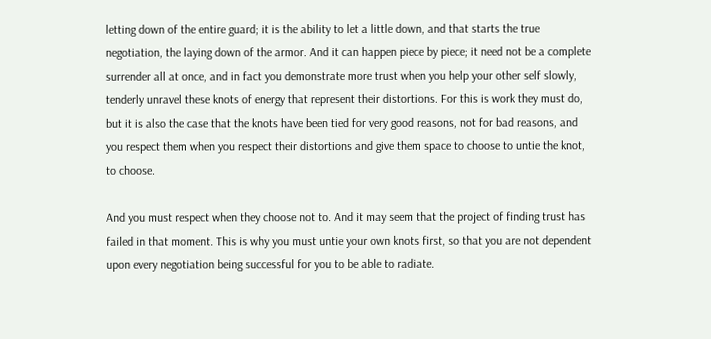letting down of the entire guard; it is the ability to let a little down, and that starts the true negotiation, the laying down of the armor. And it can happen piece by piece; it need not be a complete surrender all at once, and in fact you demonstrate more trust when you help your other self slowly, tenderly unravel these knots of energy that represent their distortions. For this is work they must do, but it is also the case that the knots have been tied for very good reasons, not for bad reasons, and you respect them when you respect their distortions and give them space to choose to untie the knot, to choose.

And you must respect when they choose not to. And it may seem that the project of finding trust has failed in that moment. This is why you must untie your own knots first, so that you are not dependent upon every negotiation being successful for you to be able to radiate.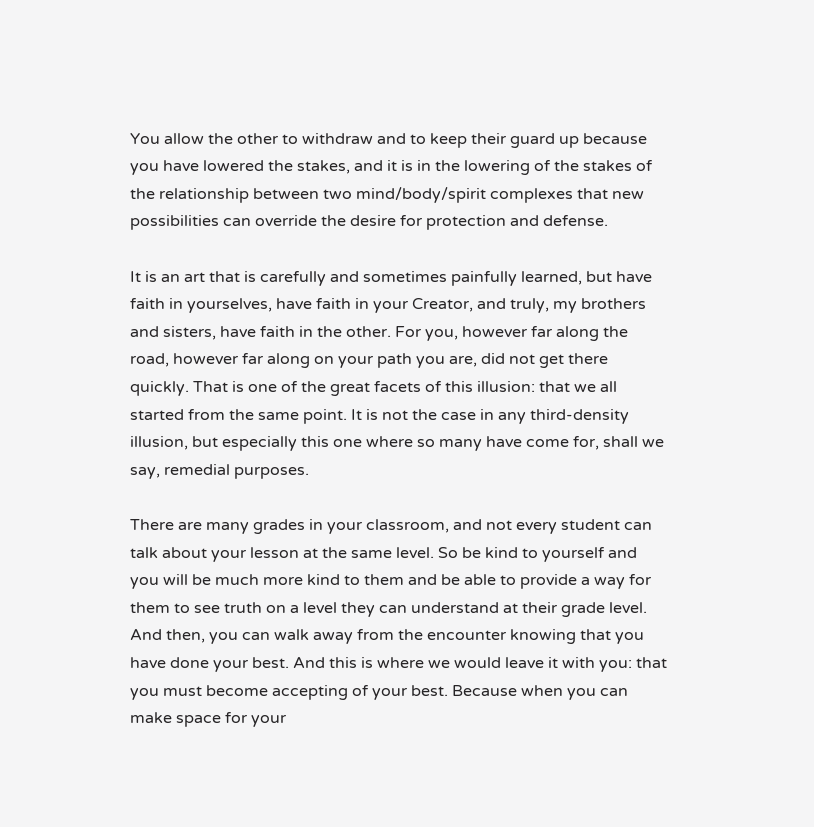You allow the other to withdraw and to keep their guard up because you have lowered the stakes, and it is in the lowering of the stakes of the relationship between two mind/body/spirit complexes that new possibilities can override the desire for protection and defense.

It is an art that is carefully and sometimes painfully learned, but have faith in yourselves, have faith in your Creator, and truly, my brothers and sisters, have faith in the other. For you, however far along the road, however far along on your path you are, did not get there quickly. That is one of the great facets of this illusion: that we all started from the same point. It is not the case in any third-density illusion, but especially this one where so many have come for, shall we say, remedial purposes.

There are many grades in your classroom, and not every student can talk about your lesson at the same level. So be kind to yourself and you will be much more kind to them and be able to provide a way for them to see truth on a level they can understand at their grade level. And then, you can walk away from the encounter knowing that you have done your best. And this is where we would leave it with you: that you must become accepting of your best. Because when you can make space for your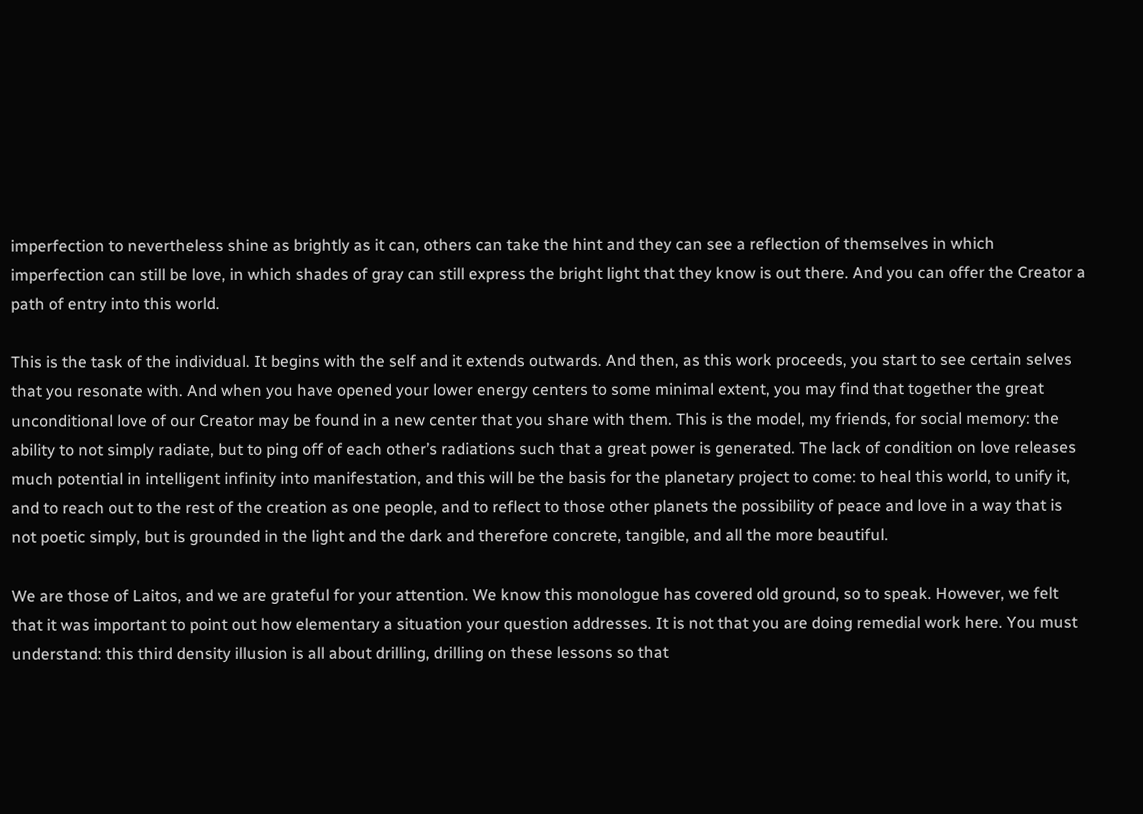imperfection to nevertheless shine as brightly as it can, others can take the hint and they can see a reflection of themselves in which imperfection can still be love, in which shades of gray can still express the bright light that they know is out there. And you can offer the Creator a path of entry into this world.

This is the task of the individual. It begins with the self and it extends outwards. And then, as this work proceeds, you start to see certain selves that you resonate with. And when you have opened your lower energy centers to some minimal extent, you may find that together the great unconditional love of our Creator may be found in a new center that you share with them. This is the model, my friends, for social memory: the ability to not simply radiate, but to ping off of each other’s radiations such that a great power is generated. The lack of condition on love releases much potential in intelligent infinity into manifestation, and this will be the basis for the planetary project to come: to heal this world, to unify it, and to reach out to the rest of the creation as one people, and to reflect to those other planets the possibility of peace and love in a way that is not poetic simply, but is grounded in the light and the dark and therefore concrete, tangible, and all the more beautiful.

We are those of Laitos, and we are grateful for your attention. We know this monologue has covered old ground, so to speak. However, we felt that it was important to point out how elementary a situation your question addresses. It is not that you are doing remedial work here. You must understand: this third density illusion is all about drilling, drilling on these lessons so that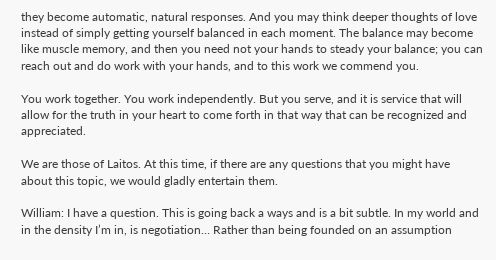they become automatic, natural responses. And you may think deeper thoughts of love instead of simply getting yourself balanced in each moment. The balance may become like muscle memory, and then you need not your hands to steady your balance; you can reach out and do work with your hands, and to this work we commend you.

You work together. You work independently. But you serve, and it is service that will allow for the truth in your heart to come forth in that way that can be recognized and appreciated.

We are those of Laitos. At this time, if there are any questions that you might have about this topic, we would gladly entertain them.

William: I have a question. This is going back a ways and is a bit subtle. In my world and in the density I’m in, is negotiation… Rather than being founded on an assumption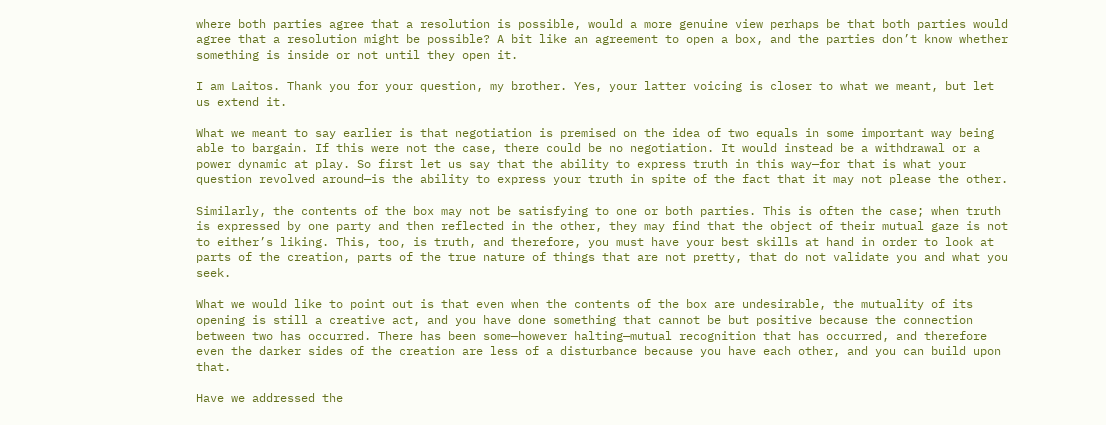where both parties agree that a resolution is possible, would a more genuine view perhaps be that both parties would agree that a resolution might be possible? A bit like an agreement to open a box, and the parties don’t know whether something is inside or not until they open it.

I am Laitos. Thank you for your question, my brother. Yes, your latter voicing is closer to what we meant, but let us extend it.

What we meant to say earlier is that negotiation is premised on the idea of two equals in some important way being able to bargain. If this were not the case, there could be no negotiation. It would instead be a withdrawal or a power dynamic at play. So first let us say that the ability to express truth in this way—for that is what your question revolved around—is the ability to express your truth in spite of the fact that it may not please the other.

Similarly, the contents of the box may not be satisfying to one or both parties. This is often the case; when truth is expressed by one party and then reflected in the other, they may find that the object of their mutual gaze is not to either’s liking. This, too, is truth, and therefore, you must have your best skills at hand in order to look at parts of the creation, parts of the true nature of things that are not pretty, that do not validate you and what you seek.

What we would like to point out is that even when the contents of the box are undesirable, the mutuality of its opening is still a creative act, and you have done something that cannot be but positive because the connection between two has occurred. There has been some—however halting—mutual recognition that has occurred, and therefore even the darker sides of the creation are less of a disturbance because you have each other, and you can build upon that.

Have we addressed the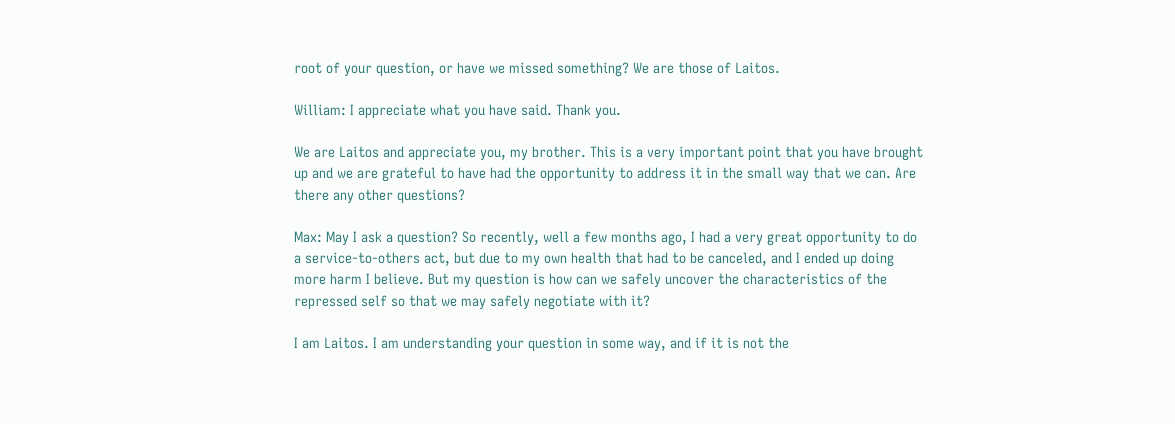root of your question, or have we missed something? We are those of Laitos.

William: I appreciate what you have said. Thank you.

We are Laitos and appreciate you, my brother. This is a very important point that you have brought up and we are grateful to have had the opportunity to address it in the small way that we can. Are there any other questions?

Max: May I ask a question? So recently, well a few months ago, I had a very great opportunity to do a service-to-others act, but due to my own health that had to be canceled, and I ended up doing more harm I believe. But my question is how can we safely uncover the characteristics of the repressed self so that we may safely negotiate with it?

I am Laitos. I am understanding your question in some way, and if it is not the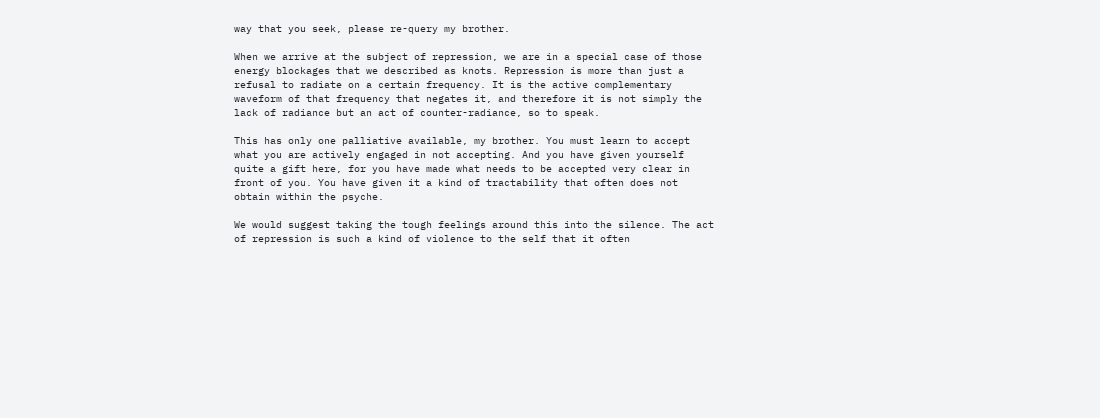way that you seek, please re-query my brother.

When we arrive at the subject of repression, we are in a special case of those energy blockages that we described as knots. Repression is more than just a refusal to radiate on a certain frequency. It is the active complementary waveform of that frequency that negates it, and therefore it is not simply the lack of radiance but an act of counter-radiance, so to speak.

This has only one palliative available, my brother. You must learn to accept what you are actively engaged in not accepting. And you have given yourself quite a gift here, for you have made what needs to be accepted very clear in front of you. You have given it a kind of tractability that often does not obtain within the psyche.

We would suggest taking the tough feelings around this into the silence. The act of repression is such a kind of violence to the self that it often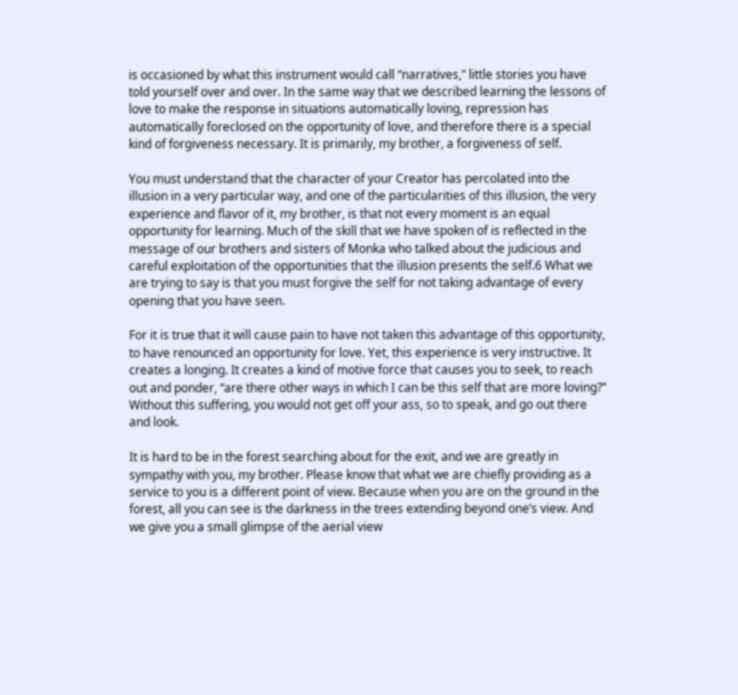is occasioned by what this instrument would call “narratives,” little stories you have told yourself over and over. In the same way that we described learning the lessons of love to make the response in situations automatically loving, repression has automatically foreclosed on the opportunity of love, and therefore there is a special kind of forgiveness necessary. It is primarily, my brother, a forgiveness of self.

You must understand that the character of your Creator has percolated into the illusion in a very particular way, and one of the particularities of this illusion, the very experience and flavor of it, my brother, is that not every moment is an equal opportunity for learning. Much of the skill that we have spoken of is reflected in the message of our brothers and sisters of Monka who talked about the judicious and careful exploitation of the opportunities that the illusion presents the self.6 What we are trying to say is that you must forgive the self for not taking advantage of every opening that you have seen.

For it is true that it will cause pain to have not taken this advantage of this opportunity, to have renounced an opportunity for love. Yet, this experience is very instructive. It creates a longing. It creates a kind of motive force that causes you to seek, to reach out and ponder, “are there other ways in which I can be this self that are more loving?” Without this suffering, you would not get off your ass, so to speak, and go out there and look.

It is hard to be in the forest searching about for the exit, and we are greatly in sympathy with you, my brother. Please know that what we are chiefly providing as a service to you is a different point of view. Because when you are on the ground in the forest, all you can see is the darkness in the trees extending beyond one’s view. And we give you a small glimpse of the aerial view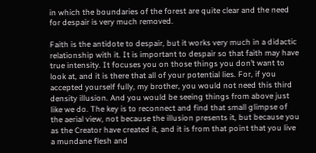in which the boundaries of the forest are quite clear and the need for despair is very much removed.

Faith is the antidote to despair, but it works very much in a didactic relationship with it. It is important to despair so that faith may have true intensity. It focuses you on those things you don’t want to look at, and it is there that all of your potential lies. For, if you accepted yourself fully, my brother, you would not need this third density illusion. And you would be seeing things from above just like we do. The key is to reconnect and find that small glimpse of the aerial view, not because the illusion presents it, but because you as the Creator have created it, and it is from that point that you live a mundane flesh and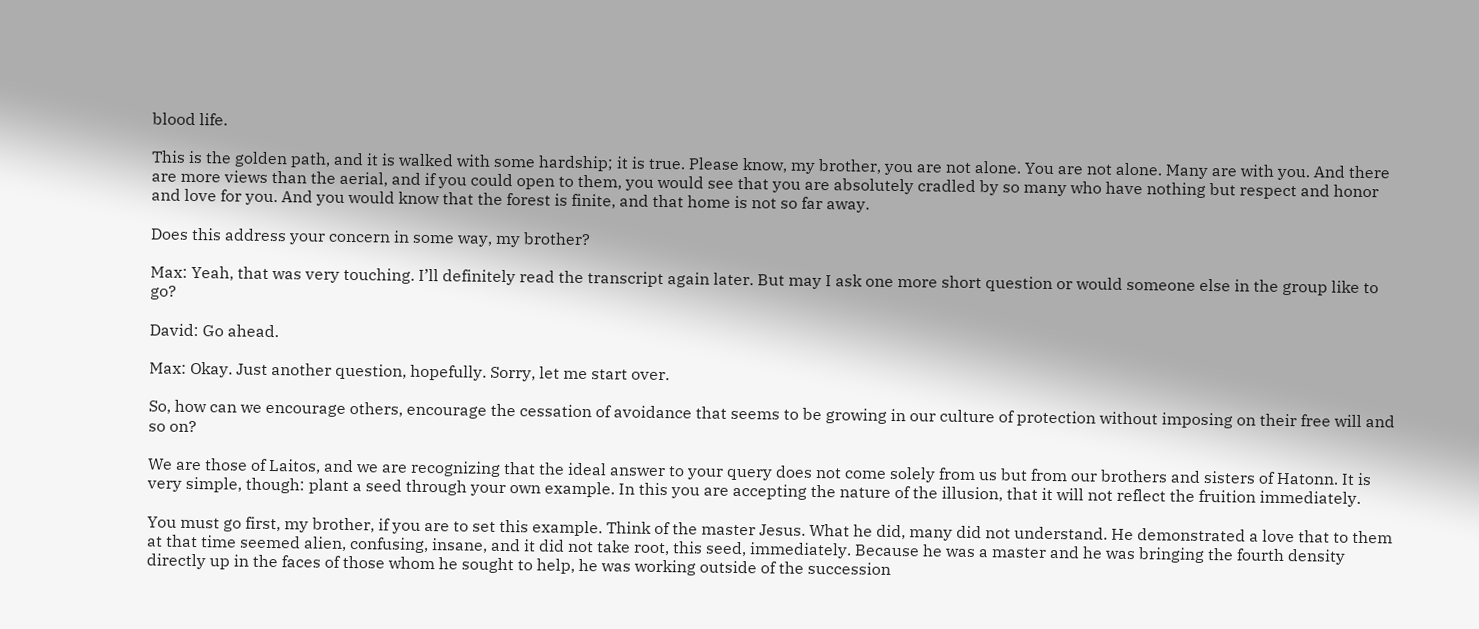blood life.

This is the golden path, and it is walked with some hardship; it is true. Please know, my brother, you are not alone. You are not alone. Many are with you. And there are more views than the aerial, and if you could open to them, you would see that you are absolutely cradled by so many who have nothing but respect and honor and love for you. And you would know that the forest is finite, and that home is not so far away.

Does this address your concern in some way, my brother?

Max: Yeah, that was very touching. I’ll definitely read the transcript again later. But may I ask one more short question or would someone else in the group like to go?

David: Go ahead.

Max: Okay. Just another question, hopefully. Sorry, let me start over.

So, how can we encourage others, encourage the cessation of avoidance that seems to be growing in our culture of protection without imposing on their free will and so on?

We are those of Laitos, and we are recognizing that the ideal answer to your query does not come solely from us but from our brothers and sisters of Hatonn. It is very simple, though: plant a seed through your own example. In this you are accepting the nature of the illusion, that it will not reflect the fruition immediately.

You must go first, my brother, if you are to set this example. Think of the master Jesus. What he did, many did not understand. He demonstrated a love that to them at that time seemed alien, confusing, insane, and it did not take root, this seed, immediately. Because he was a master and he was bringing the fourth density directly up in the faces of those whom he sought to help, he was working outside of the succession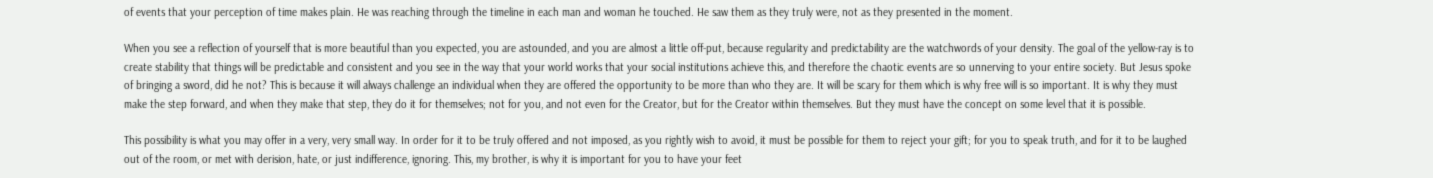of events that your perception of time makes plain. He was reaching through the timeline in each man and woman he touched. He saw them as they truly were, not as they presented in the moment.

When you see a reflection of yourself that is more beautiful than you expected, you are astounded, and you are almost a little off-put, because regularity and predictability are the watchwords of your density. The goal of the yellow-ray is to create stability that things will be predictable and consistent and you see in the way that your world works that your social institutions achieve this, and therefore the chaotic events are so unnerving to your entire society. But Jesus spoke of bringing a sword, did he not? This is because it will always challenge an individual when they are offered the opportunity to be more than who they are. It will be scary for them which is why free will is so important. It is why they must make the step forward, and when they make that step, they do it for themselves; not for you, and not even for the Creator, but for the Creator within themselves. But they must have the concept on some level that it is possible.

This possibility is what you may offer in a very, very small way. In order for it to be truly offered and not imposed, as you rightly wish to avoid, it must be possible for them to reject your gift; for you to speak truth, and for it to be laughed out of the room, or met with derision, hate, or just indifference, ignoring. This, my brother, is why it is important for you to have your feet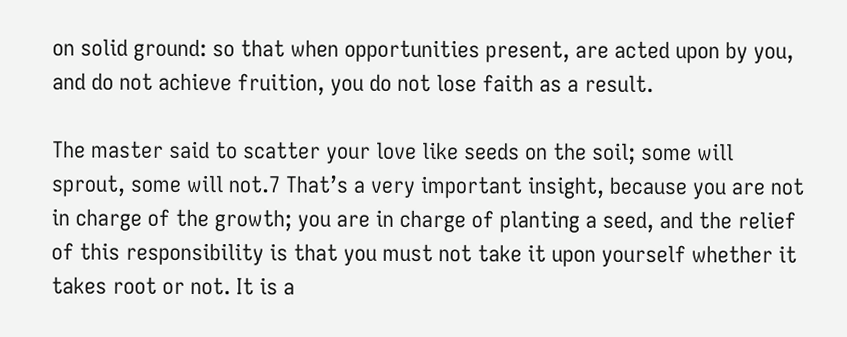on solid ground: so that when opportunities present, are acted upon by you, and do not achieve fruition, you do not lose faith as a result.

The master said to scatter your love like seeds on the soil; some will sprout, some will not.7 That’s a very important insight, because you are not in charge of the growth; you are in charge of planting a seed, and the relief of this responsibility is that you must not take it upon yourself whether it takes root or not. It is a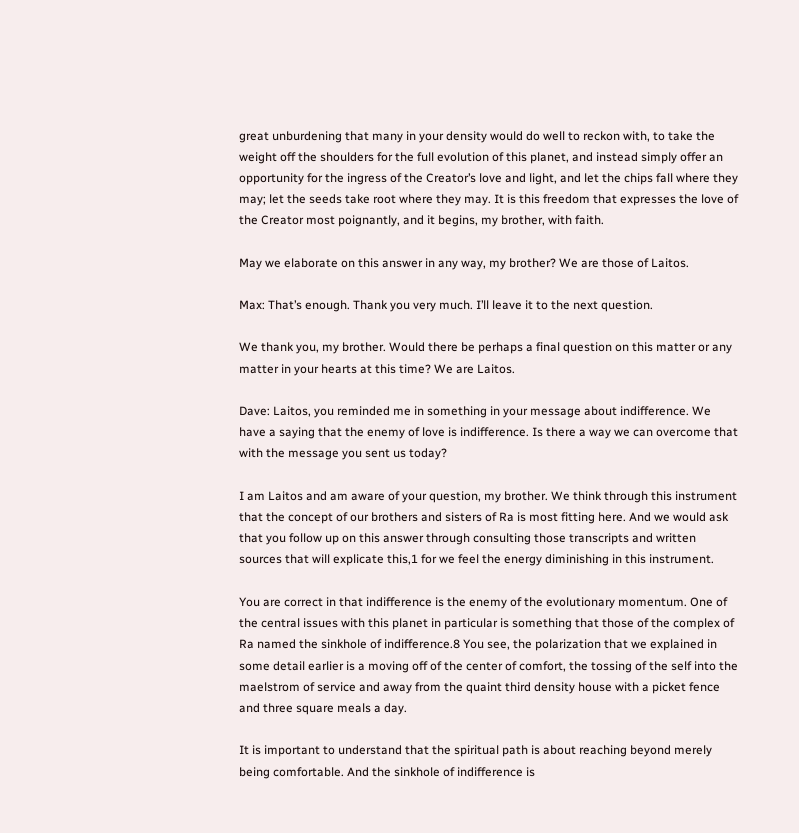great unburdening that many in your density would do well to reckon with, to take the weight off the shoulders for the full evolution of this planet, and instead simply offer an opportunity for the ingress of the Creator’s love and light, and let the chips fall where they may; let the seeds take root where they may. It is this freedom that expresses the love of the Creator most poignantly, and it begins, my brother, with faith.

May we elaborate on this answer in any way, my brother? We are those of Laitos.

Max: That’s enough. Thank you very much. I’ll leave it to the next question.

We thank you, my brother. Would there be perhaps a final question on this matter or any matter in your hearts at this time? We are Laitos.

Dave: Laitos, you reminded me in something in your message about indifference. We have a saying that the enemy of love is indifference. Is there a way we can overcome that with the message you sent us today?

I am Laitos and am aware of your question, my brother. We think through this instrument that the concept of our brothers and sisters of Ra is most fitting here. And we would ask that you follow up on this answer through consulting those transcripts and written sources that will explicate this,1 for we feel the energy diminishing in this instrument.

You are correct in that indifference is the enemy of the evolutionary momentum. One of the central issues with this planet in particular is something that those of the complex of Ra named the sinkhole of indifference.8 You see, the polarization that we explained in some detail earlier is a moving off of the center of comfort, the tossing of the self into the maelstrom of service and away from the quaint third density house with a picket fence and three square meals a day.

It is important to understand that the spiritual path is about reaching beyond merely being comfortable. And the sinkhole of indifference is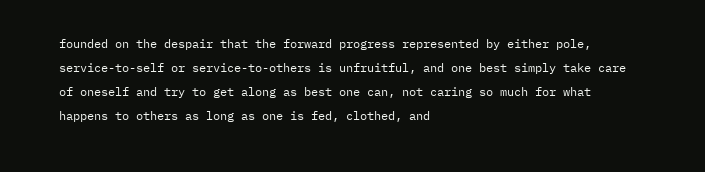founded on the despair that the forward progress represented by either pole, service-to-self or service-to-others is unfruitful, and one best simply take care of oneself and try to get along as best one can, not caring so much for what happens to others as long as one is fed, clothed, and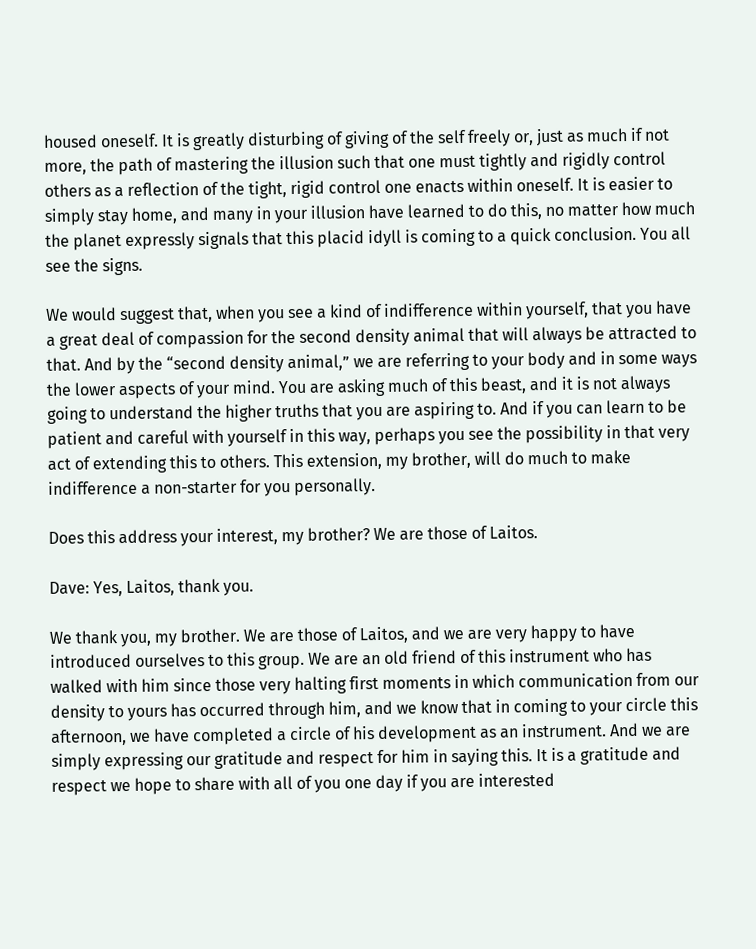housed oneself. It is greatly disturbing of giving of the self freely or, just as much if not more, the path of mastering the illusion such that one must tightly and rigidly control others as a reflection of the tight, rigid control one enacts within oneself. It is easier to simply stay home, and many in your illusion have learned to do this, no matter how much the planet expressly signals that this placid idyll is coming to a quick conclusion. You all see the signs.

We would suggest that, when you see a kind of indifference within yourself, that you have a great deal of compassion for the second density animal that will always be attracted to that. And by the “second density animal,” we are referring to your body and in some ways the lower aspects of your mind. You are asking much of this beast, and it is not always going to understand the higher truths that you are aspiring to. And if you can learn to be patient and careful with yourself in this way, perhaps you see the possibility in that very act of extending this to others. This extension, my brother, will do much to make indifference a non-starter for you personally.

Does this address your interest, my brother? We are those of Laitos.

Dave: Yes, Laitos, thank you.

We thank you, my brother. We are those of Laitos, and we are very happy to have introduced ourselves to this group. We are an old friend of this instrument who has walked with him since those very halting first moments in which communication from our density to yours has occurred through him, and we know that in coming to your circle this afternoon, we have completed a circle of his development as an instrument. And we are simply expressing our gratitude and respect for him in saying this. It is a gratitude and respect we hope to share with all of you one day if you are interested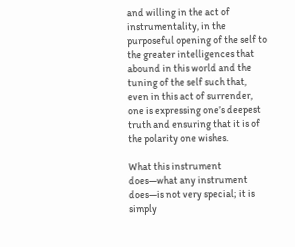and willing in the act of instrumentality, in the purposeful opening of the self to the greater intelligences that abound in this world and the tuning of the self such that, even in this act of surrender, one is expressing one’s deepest truth and ensuring that it is of the polarity one wishes.

What this instrument does—what any instrument does—is not very special; it is simply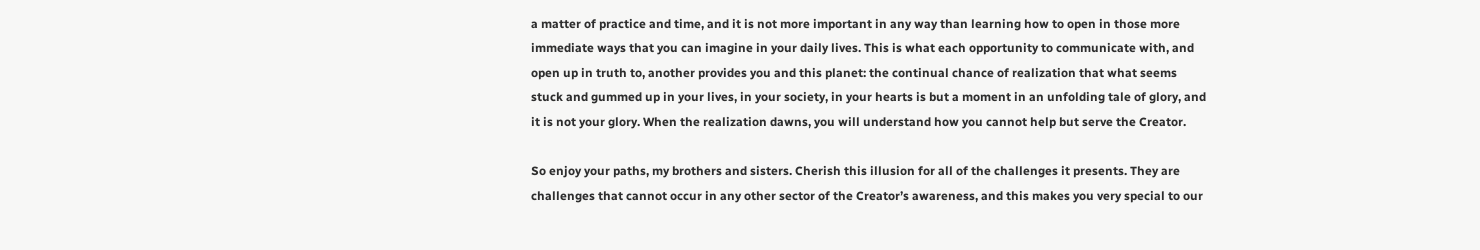a matter of practice and time, and it is not more important in any way than learning how to open in those more immediate ways that you can imagine in your daily lives. This is what each opportunity to communicate with, and open up in truth to, another provides you and this planet: the continual chance of realization that what seems stuck and gummed up in your lives, in your society, in your hearts is but a moment in an unfolding tale of glory, and it is not your glory. When the realization dawns, you will understand how you cannot help but serve the Creator.

So enjoy your paths, my brothers and sisters. Cherish this illusion for all of the challenges it presents. They are challenges that cannot occur in any other sector of the Creator’s awareness, and this makes you very special to our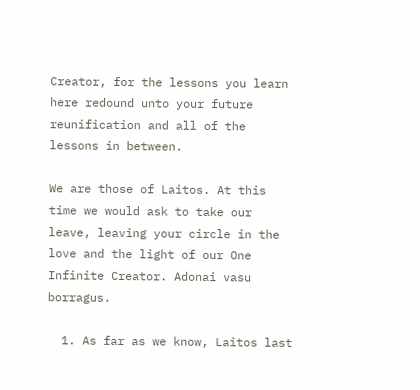Creator, for the lessons you learn here redound unto your future reunification and all of the lessons in between.

We are those of Laitos. At this time we would ask to take our leave, leaving your circle in the love and the light of our One Infinite Creator. Adonai vasu borragus.

  1. As far as we know, Laitos last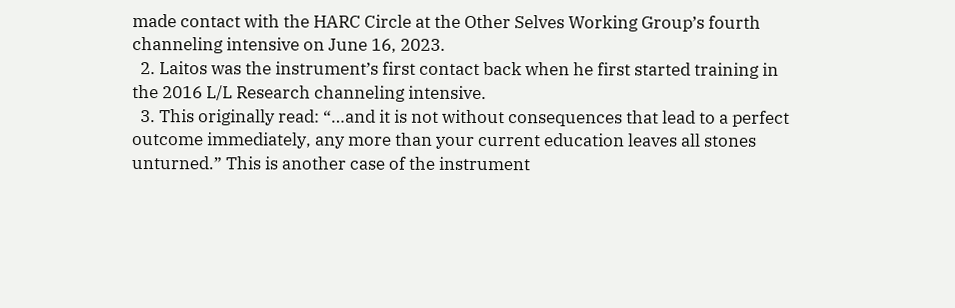made contact with the HARC Circle at the Other Selves Working Group’s fourth channeling intensive on June 16, 2023.
  2. Laitos was the instrument’s first contact back when he first started training in the 2016 L/L Research channeling intensive.
  3. This originally read: “…and it is not without consequences that lead to a perfect outcome immediately, any more than your current education leaves all stones unturned.” This is another case of the instrument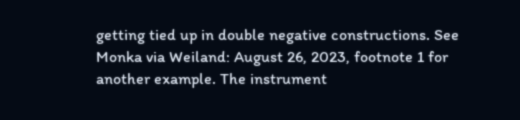getting tied up in double negative constructions. See Monka via Weiland: August 26, 2023, footnote 1 for another example. The instrument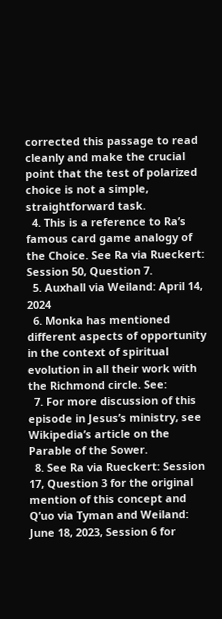corrected this passage to read cleanly and make the crucial point that the test of polarized choice is not a simple, straightforward task.
  4. This is a reference to Ra’s famous card game analogy of the Choice. See Ra via Rueckert: Session 50, Question 7.
  5. Auxhall via Weiland: April 14, 2024
  6. Monka has mentioned different aspects of opportunity in the context of spiritual evolution in all their work with the Richmond circle. See:
  7. For more discussion of this episode in Jesus’s ministry, see Wikipedia’s article on the Parable of the Sower.
  8. See Ra via Rueckert: Session 17, Question 3 for the original mention of this concept and Q’uo via Tyman and Weiland: June 18, 2023, Session 6 for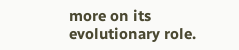more on its evolutionary role.